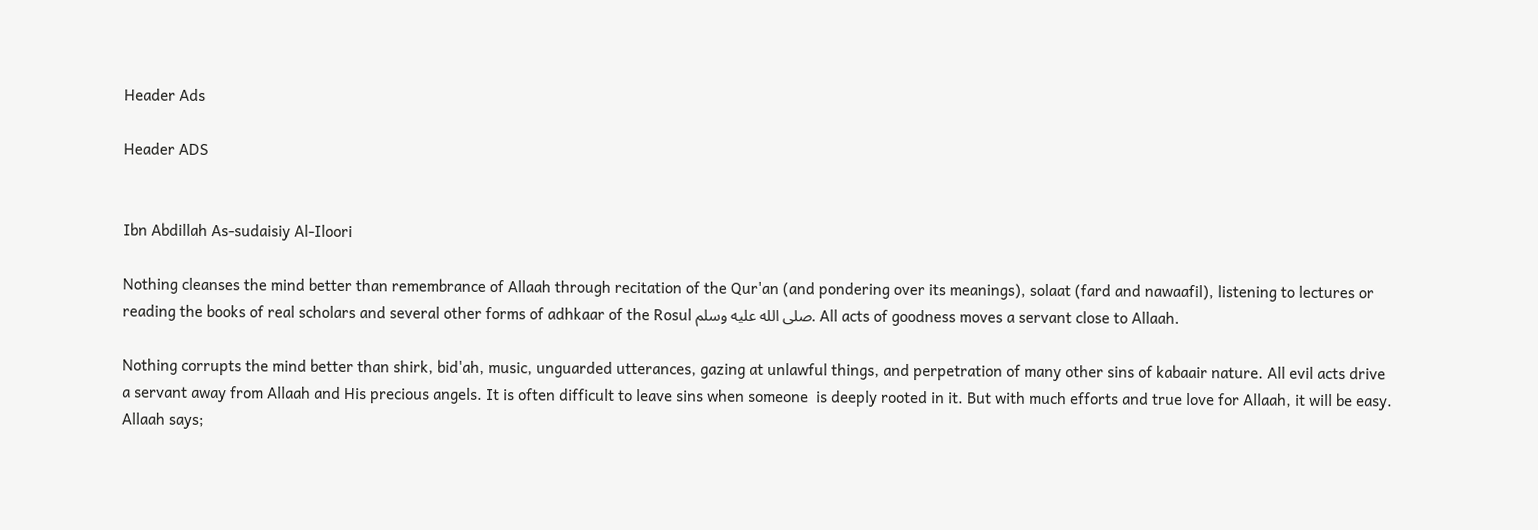Header Ads

Header ADS


Ibn Abdillah As-sudaisiy Al-Iloori

Nothing cleanses the mind better than remembrance of Allaah through recitation of the Qur'an (and pondering over its meanings), solaat (fard and nawaafil), listening to lectures or reading the books of real scholars and several other forms of adhkaar of the Rosul صلى الله عليه وسلم. All acts of goodness moves a servant close to Allaah.

Nothing corrupts the mind better than shirk, bid'ah, music, unguarded utterances, gazing at unlawful things, and perpetration of many other sins of kabaair nature. All evil acts drive a servant away from Allaah and His precious angels. It is often difficult to leave sins when someone  is deeply rooted in it. But with much efforts and true love for Allaah, it will be easy. Allaah says;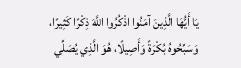يَا أَيُّهَا الَّذِينَ آمَنُوا اذْكُرُوا اللَّهَ ذِكْرًا كَثِيرًا، وَسَبِّحُوهُ بُكْرَةً وَأَصِيلًا، هُوَ الَّذِي يُصَلِّي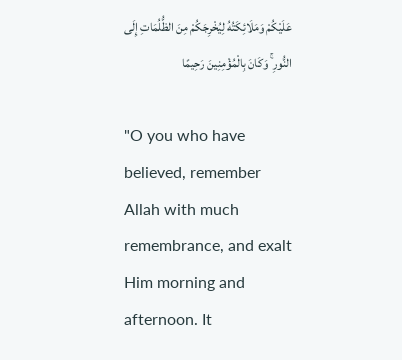عَلَيْكُمْ وَمَلَائِكَتُهُ لِيُخْرِجَكُمْ مِنَ الظُّلُمَاتِ إِلَى النُّورِ ۚ وَكَانَ بِالْمُؤْمِنِينَ رَحِيمًا

"O you who have believed, remember Allah with much remembrance, and exalt Him morning and afternoon. It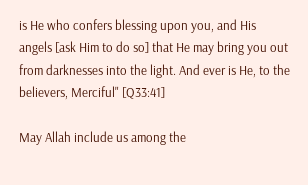is He who confers blessing upon you, and His angels [ask Him to do so] that He may bring you out from darknesses into the light. And ever is He, to the believers, Merciful" [Q33:41]

May Allah include us among the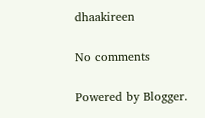dhaakireen

No comments

Powered by Blogger.